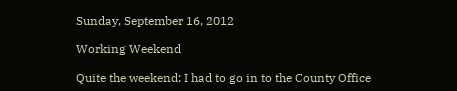Sunday, September 16, 2012

Working Weekend

Quite the weekend: I had to go in to the County Office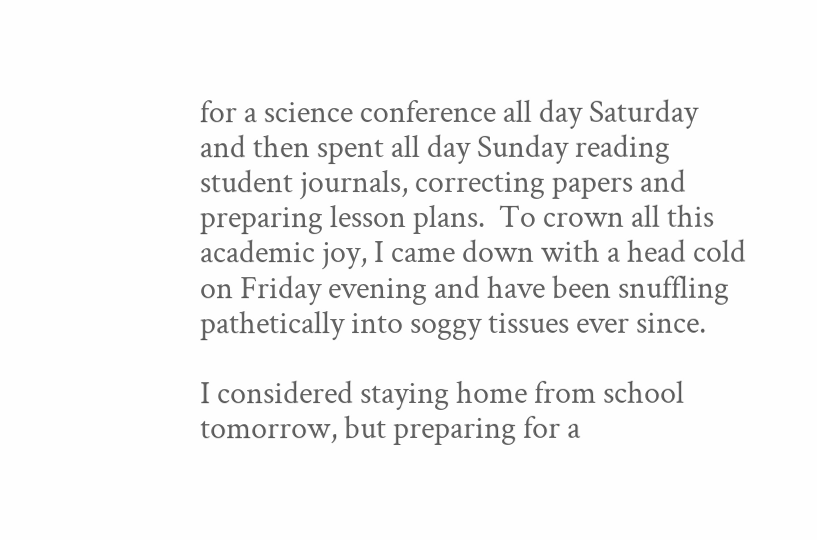for a science conference all day Saturday and then spent all day Sunday reading student journals, correcting papers and preparing lesson plans.  To crown all this academic joy, I came down with a head cold on Friday evening and have been snuffling pathetically into soggy tissues ever since.

I considered staying home from school tomorrow, but preparing for a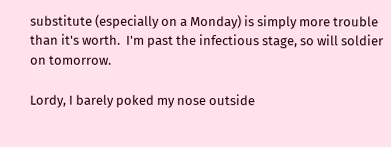substitute (especially on a Monday) is simply more trouble than it's worth.  I'm past the infectious stage, so will soldier on tomorrow.

Lordy, I barely poked my nose outside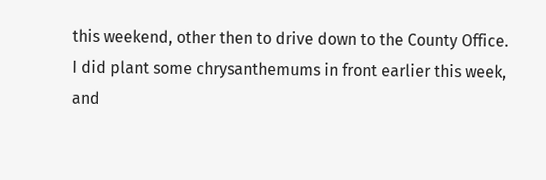this weekend, other then to drive down to the County Office.  I did plant some chrysanthemums in front earlier this week, and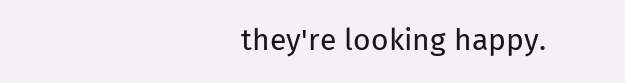they're looking happy.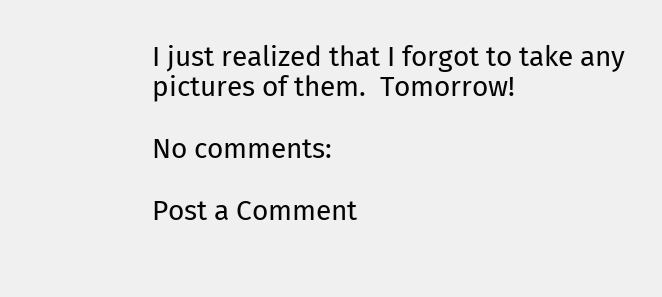I just realized that I forgot to take any pictures of them.  Tomorrow!

No comments:

Post a Comment